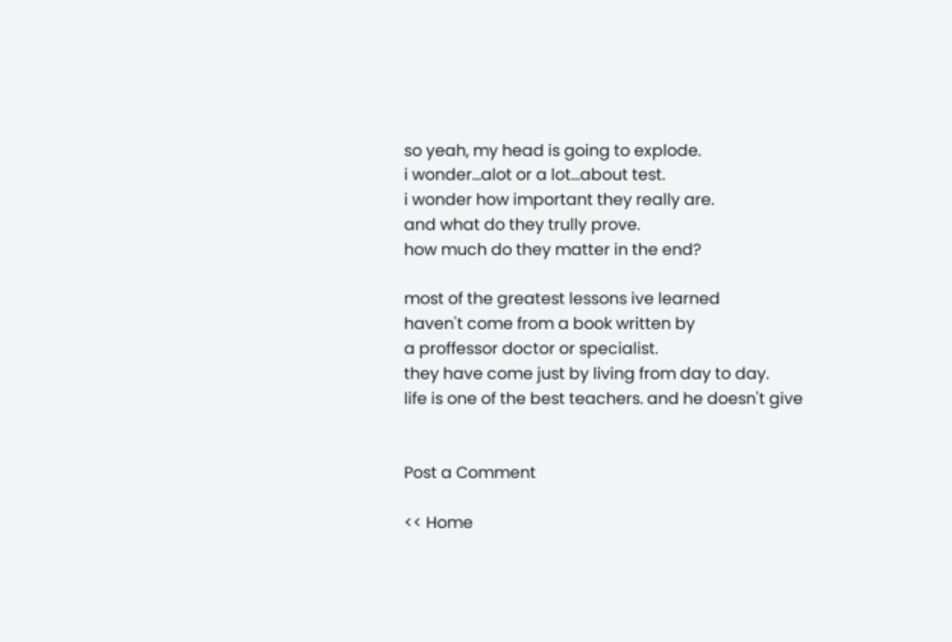so yeah, my head is going to explode.
i wonder...alot or a lot...about test.
i wonder how important they really are.
and what do they trully prove.
how much do they matter in the end?

most of the greatest lessons ive learned
haven't come from a book written by
a proffessor doctor or specialist.
they have come just by living from day to day.
life is one of the best teachers. and he doesn't give


Post a Comment

<< Home